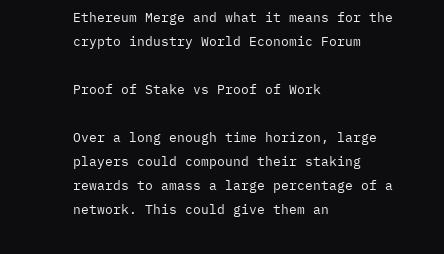Ethereum Merge and what it means for the crypto industry World Economic Forum

Proof of Stake vs Proof of Work

Over a long enough time horizon, large players could compound their staking rewards to amass a large percentage of a network. This could give them an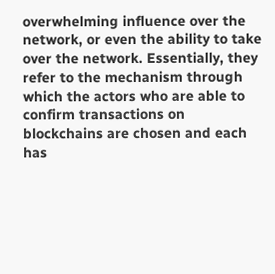overwhelming influence over the network, or even the ability to take over the network. Essentially, they refer to the mechanism through which the actors who are able to confirm transactions on blockchains are chosen and each has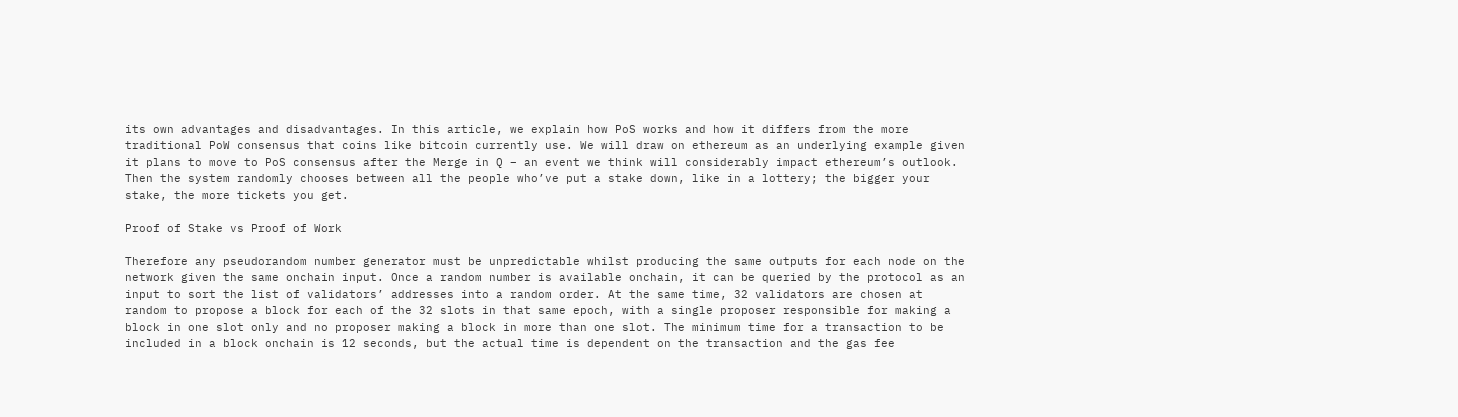its own advantages and disadvantages. In this article, we explain how PoS works and how it differs from the more traditional PoW consensus that coins like bitcoin currently use. We will draw on ethereum as an underlying example given it plans to move to PoS consensus after the Merge in Q – an event we think will considerably impact ethereum’s outlook. Then the system randomly chooses between all the people who’ve put a stake down, like in a lottery; the bigger your stake, the more tickets you get.

Proof of Stake vs Proof of Work

Therefore any pseudorandom number generator must be unpredictable whilst producing the same outputs for each node on the network given the same onchain input. Once a random number is available onchain, it can be queried by the protocol as an input to sort the list of validators’ addresses into a random order. At the same time, 32 validators are chosen at random to propose a block for each of the 32 slots in that same epoch, with a single proposer responsible for making a block in one slot only and no proposer making a block in more than one slot. The minimum time for a transaction to be included in a block onchain is 12 seconds, but the actual time is dependent on the transaction and the gas fee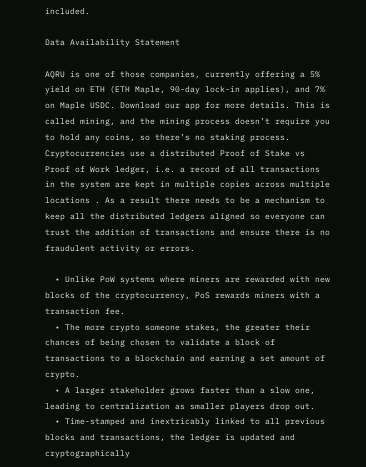included.

Data Availability Statement

AQRU is one of those companies, currently offering a 5% yield on ETH (ETH Maple, 90-day lock-in applies), and 7% on Maple USDC. Download our app for more details. This is called mining, and the mining process doesn’t require you to hold any coins, so there’s no staking process. Cryptocurrencies use a distributed Proof of Stake vs Proof of Work ledger, i.e. a record of all transactions in the system are kept in multiple copies across multiple locations . As a result there needs to be a mechanism to keep all the distributed ledgers aligned so everyone can trust the addition of transactions and ensure there is no fraudulent activity or errors.

  • Unlike PoW systems where miners are rewarded with new blocks of the cryptocurrency, PoS rewards miners with a transaction fee.
  • The more crypto someone stakes, the greater their chances of being chosen to validate a block of transactions to a blockchain and earning a set amount of crypto.
  • A larger stakeholder grows faster than a slow one, leading to centralization as smaller players drop out.
  • Time-stamped and inextricably linked to all previous blocks and transactions, the ledger is updated and cryptographically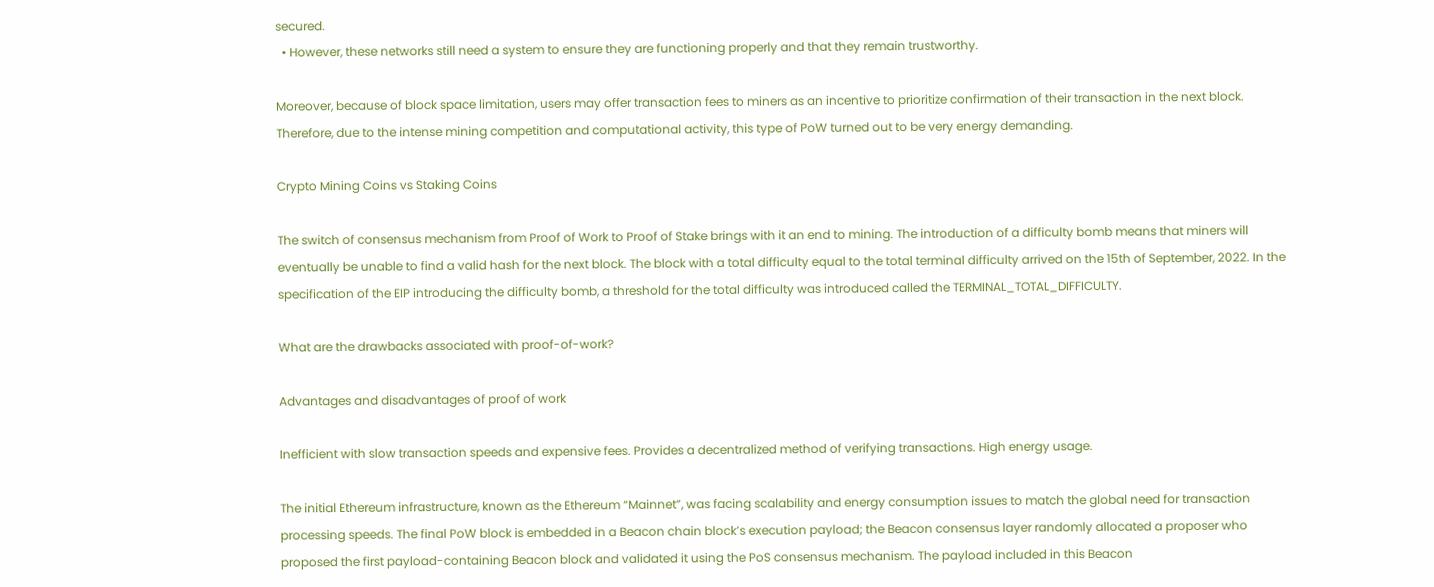secured.
  • However, these networks still need a system to ensure they are functioning properly and that they remain trustworthy.

Moreover, because of block space limitation, users may offer transaction fees to miners as an incentive to prioritize confirmation of their transaction in the next block. Therefore, due to the intense mining competition and computational activity, this type of PoW turned out to be very energy demanding.

Crypto Mining Coins vs Staking Coins

The switch of consensus mechanism from Proof of Work to Proof of Stake brings with it an end to mining. The introduction of a difficulty bomb means that miners will eventually be unable to find a valid hash for the next block. The block with a total difficulty equal to the total terminal difficulty arrived on the 15th of September, 2022. In the specification of the EIP introducing the difficulty bomb, a threshold for the total difficulty was introduced called the TERMINAL_TOTAL_DIFFICULTY.

What are the drawbacks associated with proof-of-work?

Advantages and disadvantages of proof of work

Inefficient with slow transaction speeds and expensive fees. Provides a decentralized method of verifying transactions. High energy usage.

The initial Ethereum infrastructure, known as the Ethereum “Mainnet”, was facing scalability and energy consumption issues to match the global need for transaction processing speeds. The final PoW block is embedded in a Beacon chain block’s execution payload; the Beacon consensus layer randomly allocated a proposer who proposed the first payload-containing Beacon block and validated it using the PoS consensus mechanism. The payload included in this Beacon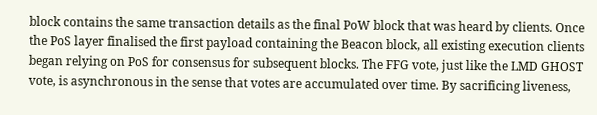block contains the same transaction details as the final PoW block that was heard by clients. Once the PoS layer finalised the first payload containing the Beacon block, all existing execution clients began relying on PoS for consensus for subsequent blocks. The FFG vote, just like the LMD GHOST vote, is asynchronous in the sense that votes are accumulated over time. By sacrificing liveness,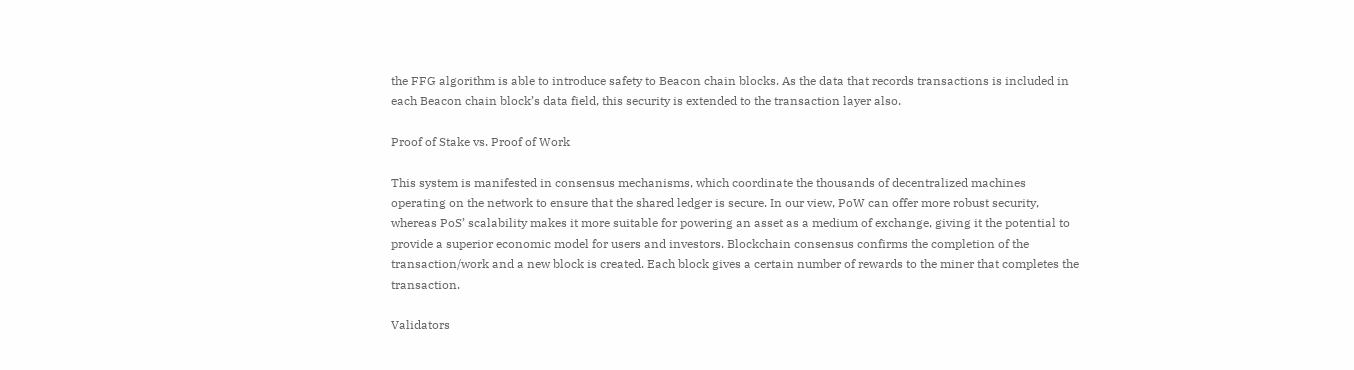the FFG algorithm is able to introduce safety to Beacon chain blocks. As the data that records transactions is included in each Beacon chain block’s data field, this security is extended to the transaction layer also.

Proof of Stake vs. Proof of Work

This system is manifested in consensus mechanisms, which coordinate the thousands of decentralized machines operating on the network to ensure that the shared ledger is secure. In our view, PoW can offer more robust security, whereas PoS’ scalability makes it more suitable for powering an asset as a medium of exchange, giving it the potential to provide a superior economic model for users and investors. Blockchain consensus confirms the completion of the transaction/work and a new block is created. Each block gives a certain number of rewards to the miner that completes the transaction.

Validators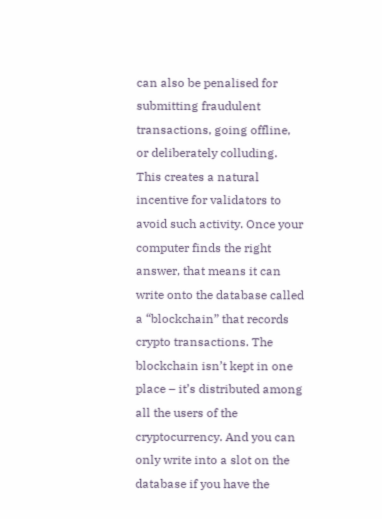can also be penalised for submitting fraudulent transactions, going offline, or deliberately colluding. This creates a natural incentive for validators to avoid such activity. Once your computer finds the right answer, that means it can write onto the database called a “blockchain” that records crypto transactions. The blockchain isn’t kept in one place – it’s distributed among all the users of the cryptocurrency. And you can only write into a slot on the database if you have the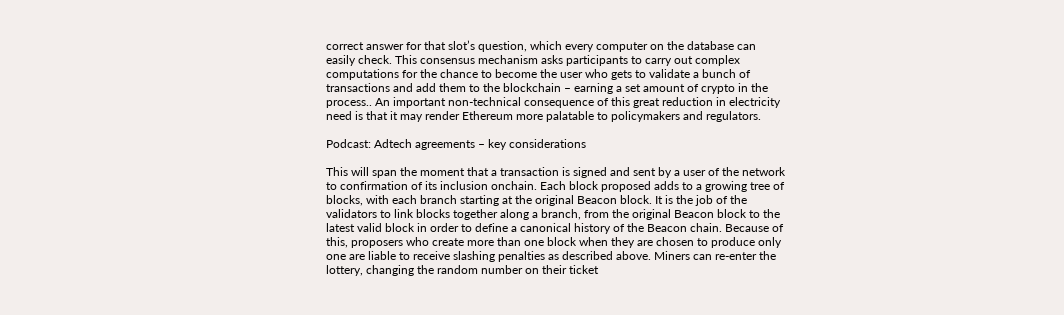correct answer for that slot’s question, which every computer on the database can easily check. This consensus mechanism asks participants to carry out complex computations for the chance to become the user who gets to validate a bunch of transactions and add them to the blockchain – earning a set amount of crypto in the process.. An important non-technical consequence of this great reduction in electricity need is that it may render Ethereum more palatable to policymakers and regulators.

Podcast: Adtech agreements – key considerations

This will span the moment that a transaction is signed and sent by a user of the network to confirmation of its inclusion onchain. Each block proposed adds to a growing tree of blocks, with each branch starting at the original Beacon block. It is the job of the validators to link blocks together along a branch, from the original Beacon block to the latest valid block in order to define a canonical history of the Beacon chain. Because of this, proposers who create more than one block when they are chosen to produce only one are liable to receive slashing penalties as described above. Miners can re-enter the lottery, changing the random number on their ticket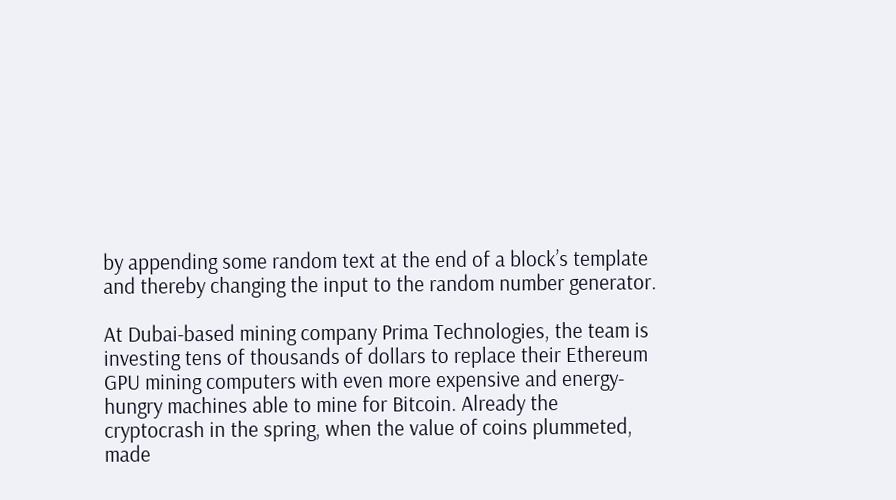by appending some random text at the end of a block’s template and thereby changing the input to the random number generator.

At Dubai-based mining company Prima Technologies, the team is investing tens of thousands of dollars to replace their Ethereum GPU mining computers with even more expensive and energy-hungry machines able to mine for Bitcoin. Already the cryptocrash in the spring, when the value of coins plummeted, made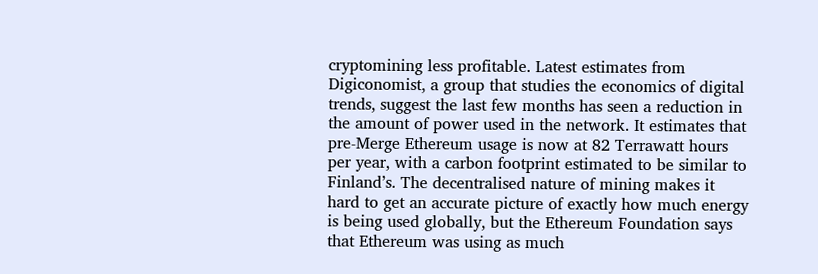cryptomining less profitable. Latest estimates from Digiconomist, a group that studies the economics of digital trends, suggest the last few months has seen a reduction in the amount of power used in the network. It estimates that pre-Merge Ethereum usage is now at 82 Terrawatt hours per year, with a carbon footprint estimated to be similar to Finland’s. The decentralised nature of mining makes it hard to get an accurate picture of exactly how much energy is being used globally, but the Ethereum Foundation says that Ethereum was using as much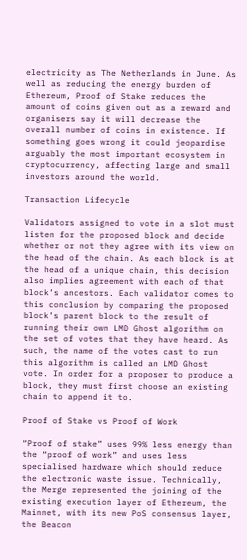electricity as The Netherlands in June. As well as reducing the energy burden of Ethereum, Proof of Stake reduces the amount of coins given out as a reward and organisers say it will decrease the overall number of coins in existence. If something goes wrong it could jeopardise arguably the most important ecosystem in cryptocurrency, affecting large and small investors around the world.

Transaction Lifecycle

Validators assigned to vote in a slot must listen for the proposed block and decide whether or not they agree with its view on the head of the chain. As each block is at the head of a unique chain, this decision also implies agreement with each of that block’s ancestors. Each validator comes to this conclusion by comparing the proposed block’s parent block to the result of running their own LMD Ghost algorithm on the set of votes that they have heard. As such, the name of the votes cast to run this algorithm is called an LMD Ghost vote. In order for a proposer to produce a block, they must first choose an existing chain to append it to.

Proof of Stake vs Proof of Work

“Proof of stake” uses 99% less energy than the “proof of work” and uses less specialised hardware which should reduce the electronic waste issue. Technically, the Merge represented the joining of the existing execution layer of Ethereum, the Mainnet, with its new PoS consensus layer, the Beacon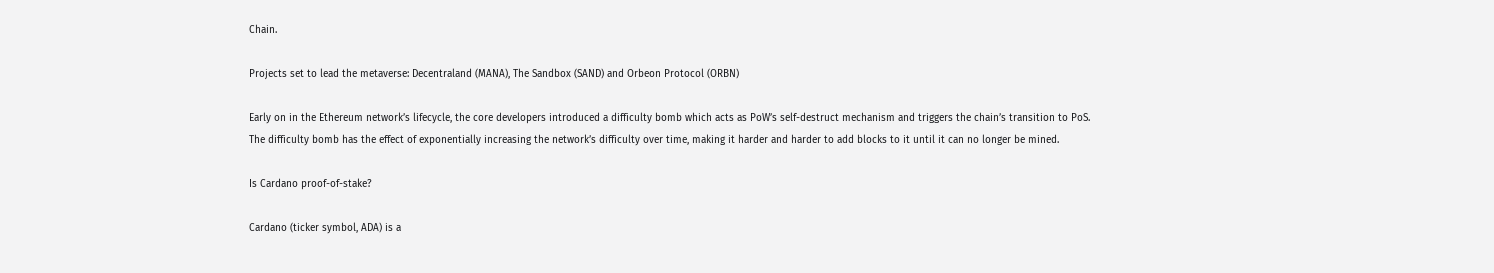Chain.

Projects set to lead the metaverse: Decentraland (MANA), The Sandbox (SAND) and Orbeon Protocol (ORBN)

Early on in the Ethereum network’s lifecycle, the core developers introduced a difficulty bomb which acts as PoW’s self-destruct mechanism and triggers the chain’s transition to PoS. The difficulty bomb has the effect of exponentially increasing the network’s difficulty over time, making it harder and harder to add blocks to it until it can no longer be mined.

Is Cardano proof-of-stake?

Cardano (ticker symbol, ADA) is a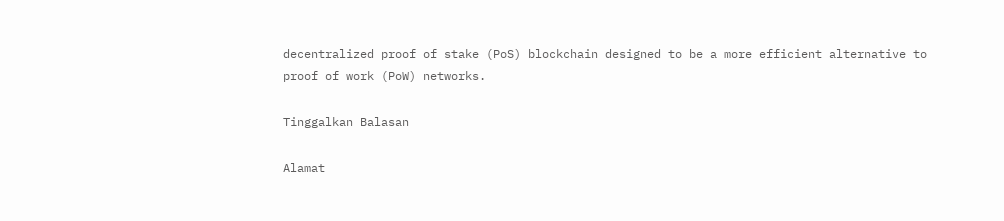decentralized proof of stake (PoS) blockchain designed to be a more efficient alternative to proof of work (PoW) networks.

Tinggalkan Balasan

Alamat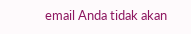email Anda tidak akan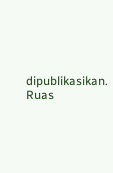dipublikasikan. Ruas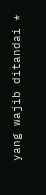yang wajib ditandai *